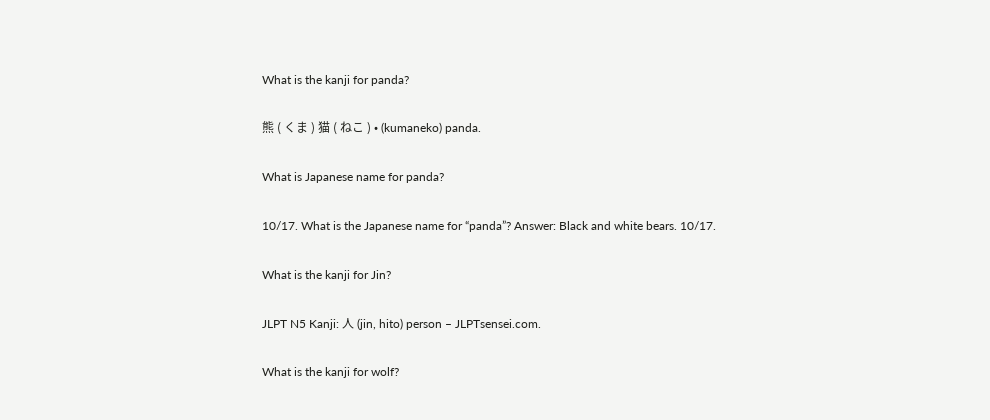What is the kanji for panda?

熊 ( くま ) 猫 ( ねこ ) • (kumaneko) panda.

What is Japanese name for panda?

10/17. What is the Japanese name for “panda”? Answer: Black and white bears. 10/17.

What is the kanji for Jin?

JLPT N5 Kanji: 人 (jin, hito) person – JLPTsensei.com.

What is the kanji for wolf?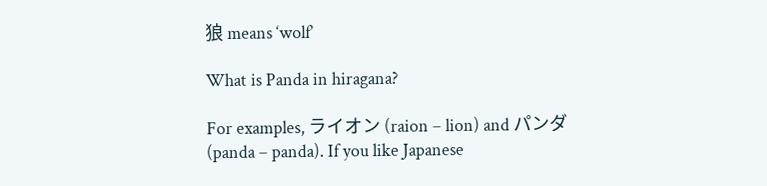狼 means ‘wolf’

What is Panda in hiragana?

For examples, ライオン (raion – lion) and パンダ (panda – panda). If you like Japanese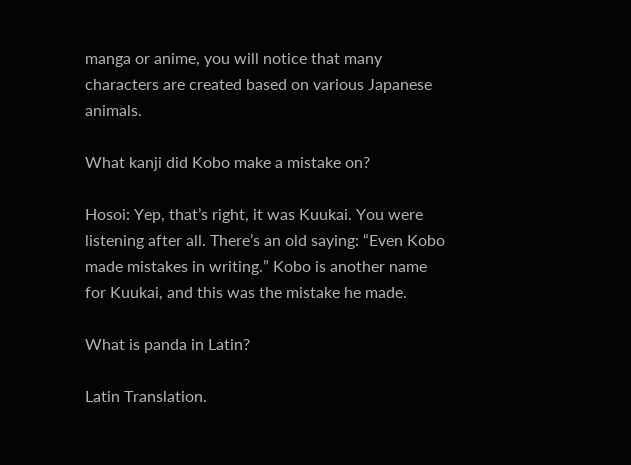manga or anime, you will notice that many characters are created based on various Japanese animals.

What kanji did Kobo make a mistake on?

Hosoi: Yep, that’s right, it was Kuukai. You were listening after all. There’s an old saying: “Even Kobo made mistakes in writing.” Kobo is another name for Kuukai, and this was the mistake he made.

What is panda in Latin?

Latin Translation.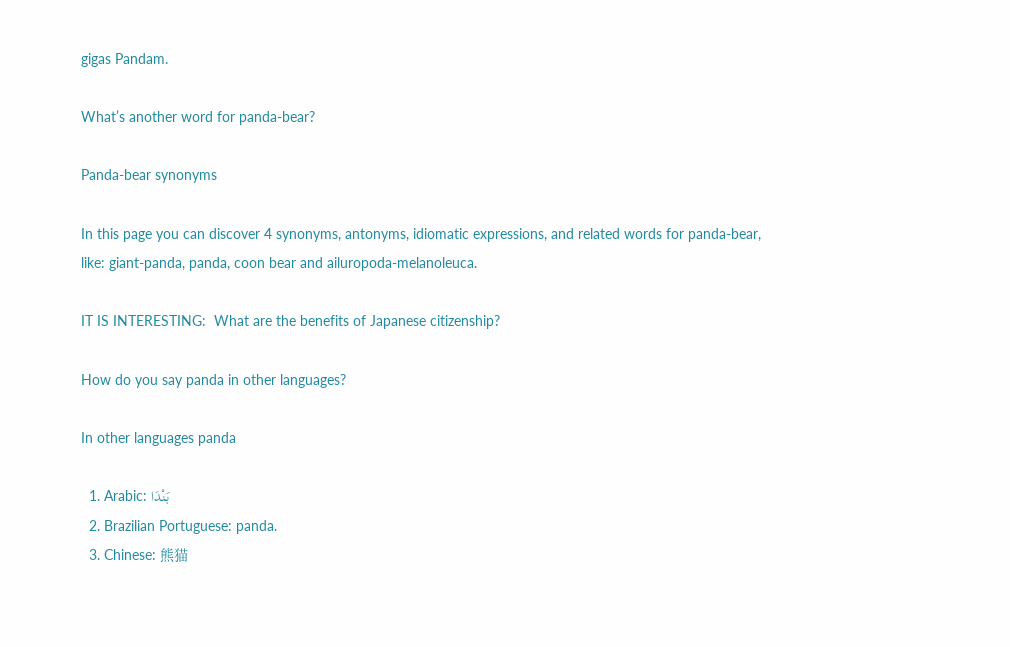gigas Pandam.

What’s another word for panda-bear?

Panda-bear synonyms

In this page you can discover 4 synonyms, antonyms, idiomatic expressions, and related words for panda-bear, like: giant-panda, panda, coon bear and ailuropoda-melanoleuca.

IT IS INTERESTING:  What are the benefits of Japanese citizenship?

How do you say panda in other languages?

In other languages panda

  1. Arabic: بَنْدَا
  2. Brazilian Portuguese: panda.
  3. Chinese: 熊猫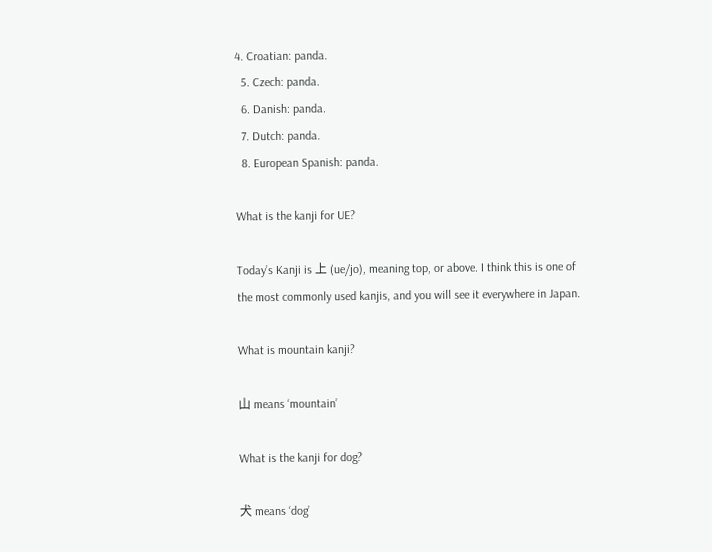4. Croatian: panda.
  5. Czech: panda.
  6. Danish: panda.
  7. Dutch: panda.
  8. European Spanish: panda.

What is the kanji for UE?

Today’s Kanji is 上 (ue/jo), meaning top, or above. I think this is one of the most commonly used kanjis, and you will see it everywhere in Japan.

What is mountain kanji?

山 means ‘mountain’

What is the kanji for dog?

犬 means ‘dog’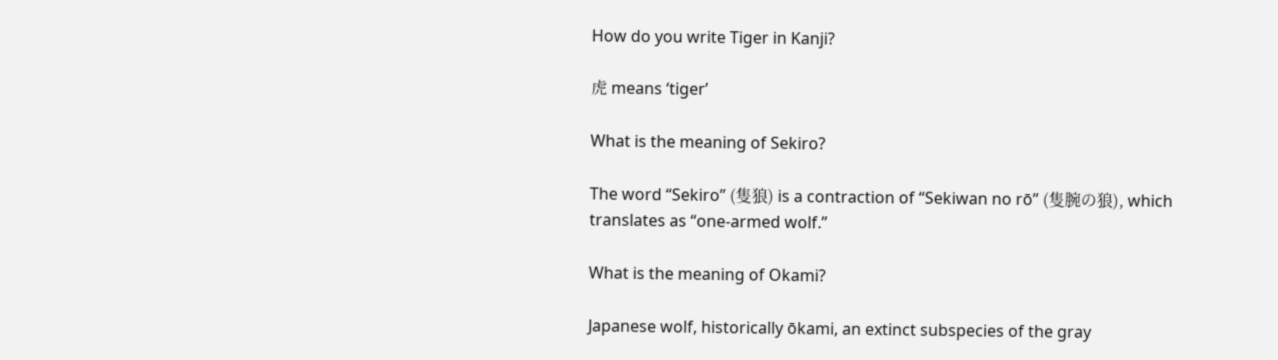How do you write Tiger in Kanji?

虎 means ‘tiger’

What is the meaning of Sekiro?

The word “Sekiro” (隻狼) is a contraction of “Sekiwan no rō” (隻腕の狼), which translates as “one-armed wolf.”

What is the meaning of Okami?

Japanese wolf, historically ōkami, an extinct subspecies of the gray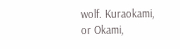wolf. Kuraokami, or Okami,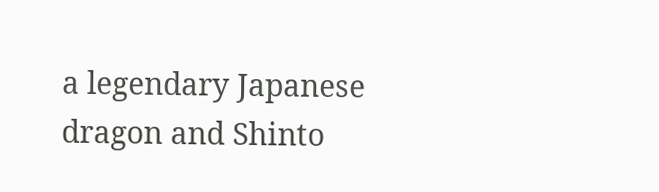a legendary Japanese dragon and Shinto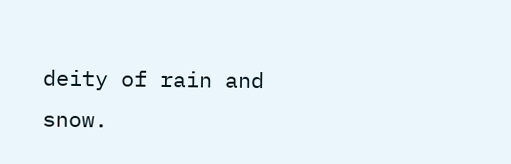deity of rain and snow.